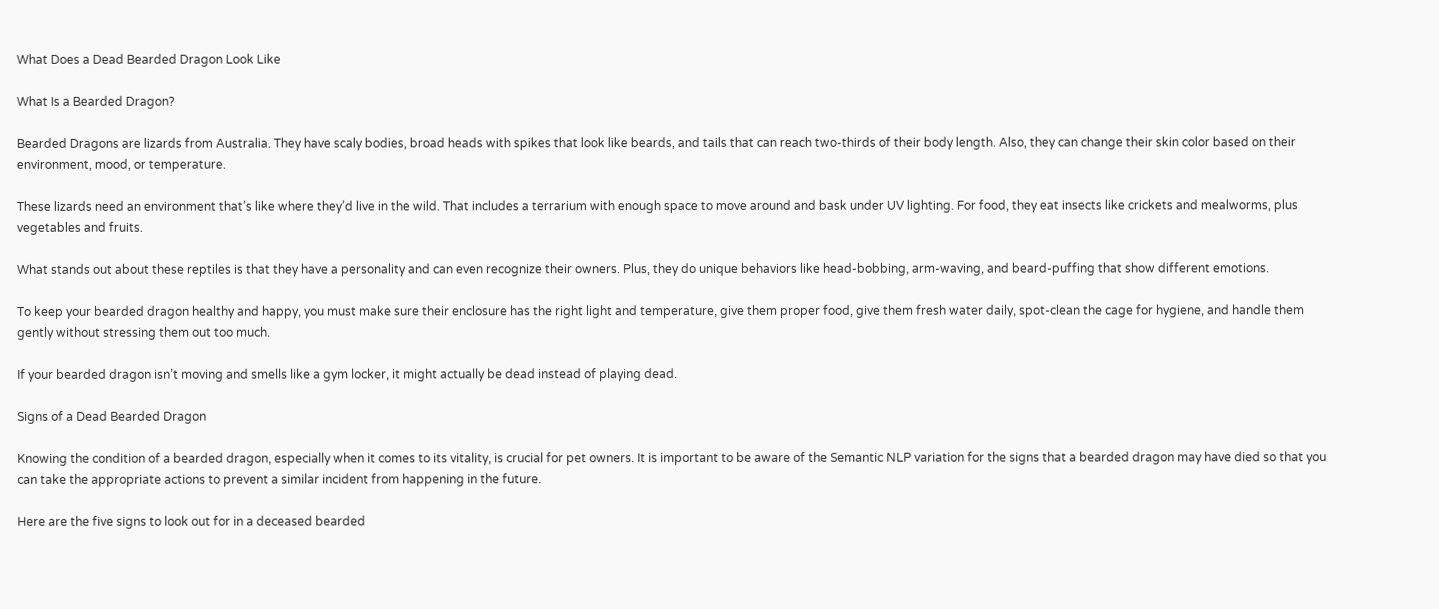What Does a Dead Bearded Dragon Look Like

What Is a Bearded Dragon?

Bearded Dragons are lizards from Australia. They have scaly bodies, broad heads with spikes that look like beards, and tails that can reach two-thirds of their body length. Also, they can change their skin color based on their environment, mood, or temperature.

These lizards need an environment that’s like where they’d live in the wild. That includes a terrarium with enough space to move around and bask under UV lighting. For food, they eat insects like crickets and mealworms, plus vegetables and fruits.

What stands out about these reptiles is that they have a personality and can even recognize their owners. Plus, they do unique behaviors like head-bobbing, arm-waving, and beard-puffing that show different emotions.

To keep your bearded dragon healthy and happy, you must make sure their enclosure has the right light and temperature, give them proper food, give them fresh water daily, spot-clean the cage for hygiene, and handle them gently without stressing them out too much.

If your bearded dragon isn’t moving and smells like a gym locker, it might actually be dead instead of playing dead.

Signs of a Dead Bearded Dragon

Knowing the condition of a bearded dragon, especially when it comes to its vitality, is crucial for pet owners. It is important to be aware of the Semantic NLP variation for the signs that a bearded dragon may have died so that you can take the appropriate actions to prevent a similar incident from happening in the future.

Here are the five signs to look out for in a deceased bearded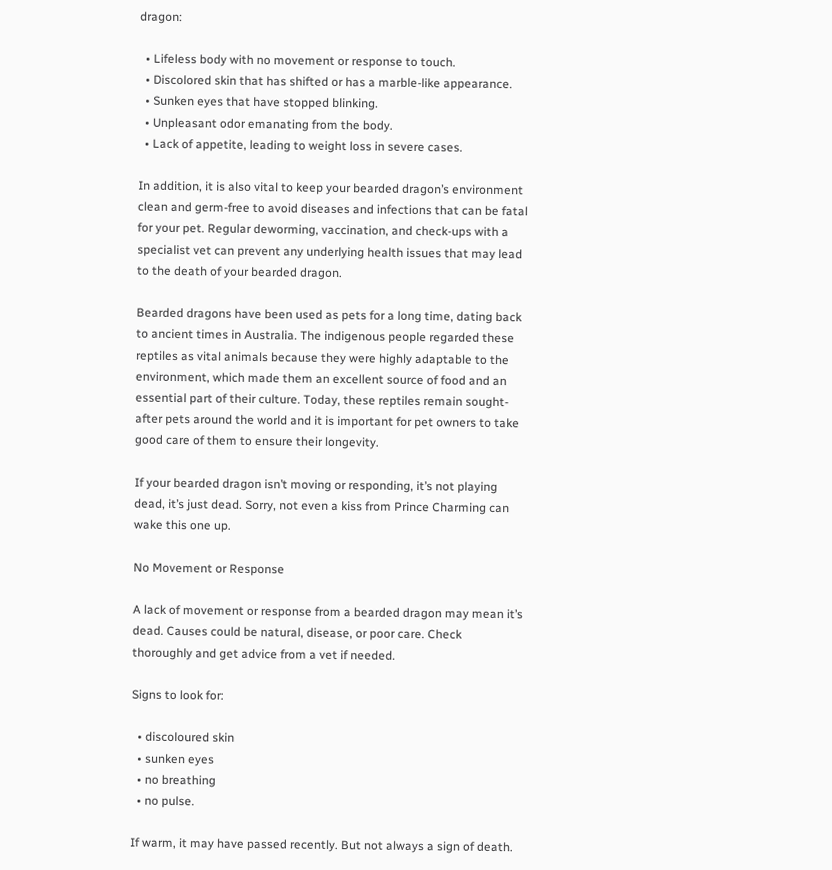dragon:

  • Lifeless body with no movement or response to touch.
  • Discolored skin that has shifted or has a marble-like appearance.
  • Sunken eyes that have stopped blinking.
  • Unpleasant odor emanating from the body.
  • Lack of appetite, leading to weight loss in severe cases.

In addition, it is also vital to keep your bearded dragon’s environment clean and germ-free to avoid diseases and infections that can be fatal for your pet. Regular deworming, vaccination, and check-ups with a specialist vet can prevent any underlying health issues that may lead to the death of your bearded dragon.

Bearded dragons have been used as pets for a long time, dating back to ancient times in Australia. The indigenous people regarded these reptiles as vital animals because they were highly adaptable to the environment, which made them an excellent source of food and an essential part of their culture. Today, these reptiles remain sought-after pets around the world and it is important for pet owners to take good care of them to ensure their longevity.

If your bearded dragon isn’t moving or responding, it’s not playing dead, it’s just dead. Sorry, not even a kiss from Prince Charming can wake this one up.

No Movement or Response

A lack of movement or response from a bearded dragon may mean it’s dead. Causes could be natural, disease, or poor care. Check thoroughly and get advice from a vet if needed.

Signs to look for:

  • discoloured skin
  • sunken eyes
  • no breathing
  • no pulse.

If warm, it may have passed recently. But not always a sign of death.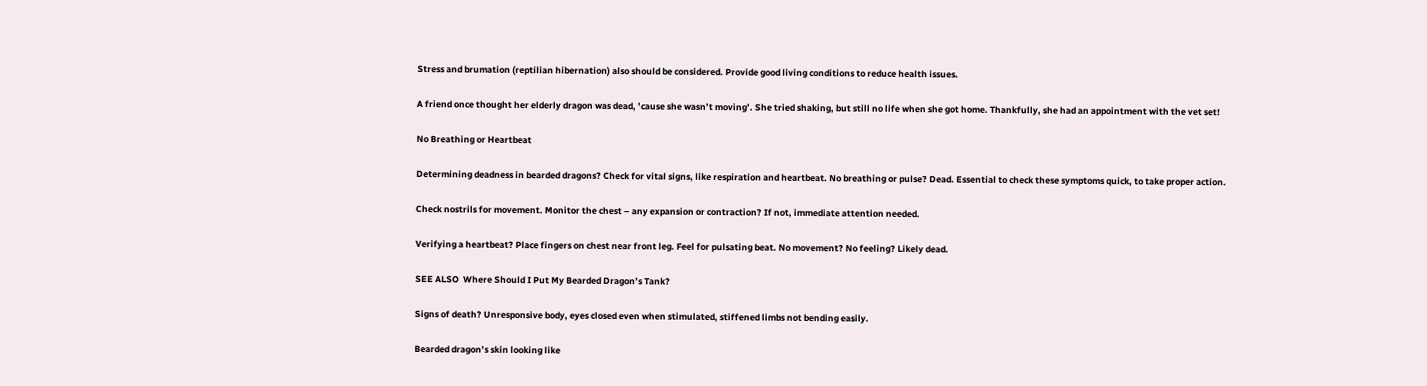Stress and brumation (reptilian hibernation) also should be considered. Provide good living conditions to reduce health issues.

A friend once thought her elderly dragon was dead, ’cause she wasn’t moving’. She tried shaking, but still no life when she got home. Thankfully, she had an appointment with the vet set!

No Breathing or Heartbeat

Determining deadness in bearded dragons? Check for vital signs, like respiration and heartbeat. No breathing or pulse? Dead. Essential to check these symptoms quick, to take proper action.

Check nostrils for movement. Monitor the chest – any expansion or contraction? If not, immediate attention needed.

Verifying a heartbeat? Place fingers on chest near front leg. Feel for pulsating beat. No movement? No feeling? Likely dead.

SEE ALSO  Where Should I Put My Bearded Dragon’s Tank?

Signs of death? Unresponsive body, eyes closed even when stimulated, stiffened limbs not bending easily.

Bearded dragon’s skin looking like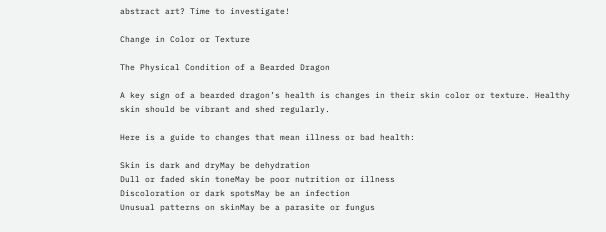abstract art? Time to investigate!

Change in Color or Texture

The Physical Condition of a Bearded Dragon

A key sign of a bearded dragon’s health is changes in their skin color or texture. Healthy skin should be vibrant and shed regularly.

Here is a guide to changes that mean illness or bad health:

Skin is dark and dryMay be dehydration
Dull or faded skin toneMay be poor nutrition or illness
Discoloration or dark spotsMay be an infection
Unusual patterns on skinMay be a parasite or fungus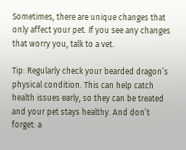Sometimes, there are unique changes that only affect your pet. If you see any changes that worry you, talk to a vet.

Tip: Regularly check your bearded dragon’s physical condition. This can help catch health issues early, so they can be treated and your pet stays healthy. And don’t forget: a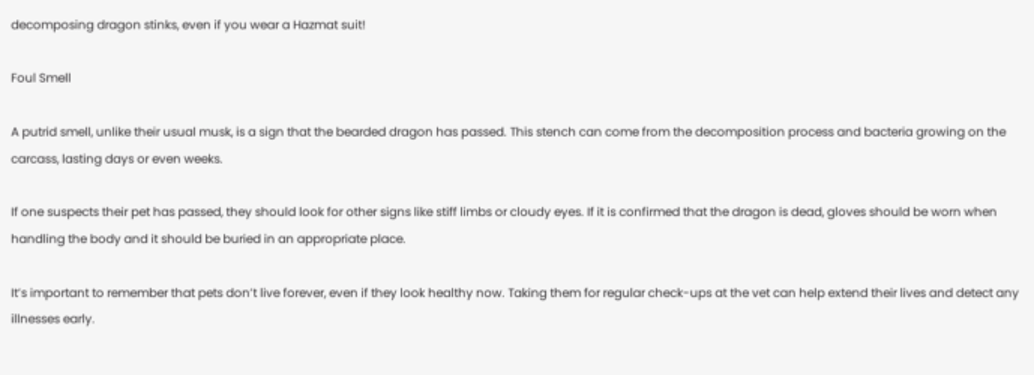decomposing dragon stinks, even if you wear a Hazmat suit!

Foul Smell

A putrid smell, unlike their usual musk, is a sign that the bearded dragon has passed. This stench can come from the decomposition process and bacteria growing on the carcass, lasting days or even weeks.

If one suspects their pet has passed, they should look for other signs like stiff limbs or cloudy eyes. If it is confirmed that the dragon is dead, gloves should be worn when handling the body and it should be buried in an appropriate place.

It’s important to remember that pets don’t live forever, even if they look healthy now. Taking them for regular check-ups at the vet can help extend their lives and detect any illnesses early.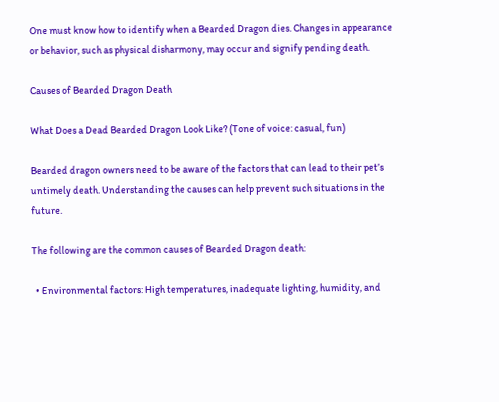One must know how to identify when a Bearded Dragon dies. Changes in appearance or behavior, such as physical disharmony, may occur and signify pending death.

Causes of Bearded Dragon Death

What Does a Dead Bearded Dragon Look Like? (Tone of voice: casual, fun)

Bearded dragon owners need to be aware of the factors that can lead to their pet’s untimely death. Understanding the causes can help prevent such situations in the future.

The following are the common causes of Bearded Dragon death:

  • Environmental factors: High temperatures, inadequate lighting, humidity, and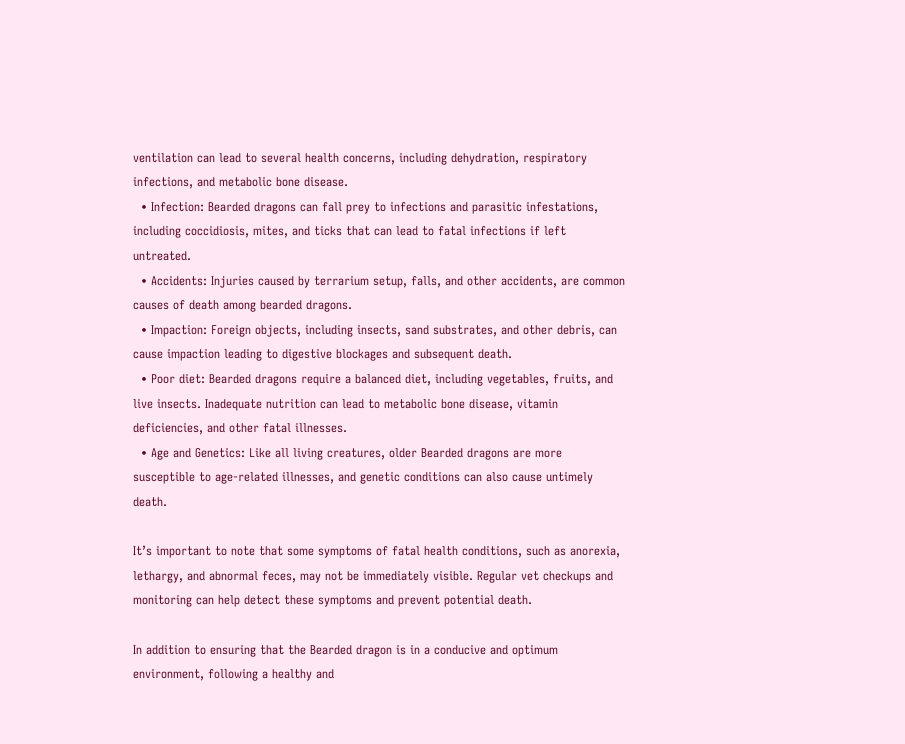ventilation can lead to several health concerns, including dehydration, respiratory infections, and metabolic bone disease.
  • Infection: Bearded dragons can fall prey to infections and parasitic infestations, including coccidiosis, mites, and ticks that can lead to fatal infections if left untreated.
  • Accidents: Injuries caused by terrarium setup, falls, and other accidents, are common causes of death among bearded dragons.
  • Impaction: Foreign objects, including insects, sand substrates, and other debris, can cause impaction leading to digestive blockages and subsequent death.
  • Poor diet: Bearded dragons require a balanced diet, including vegetables, fruits, and live insects. Inadequate nutrition can lead to metabolic bone disease, vitamin deficiencies, and other fatal illnesses.
  • Age and Genetics: Like all living creatures, older Bearded dragons are more susceptible to age-related illnesses, and genetic conditions can also cause untimely death.

It’s important to note that some symptoms of fatal health conditions, such as anorexia, lethargy, and abnormal feces, may not be immediately visible. Regular vet checkups and monitoring can help detect these symptoms and prevent potential death.

In addition to ensuring that the Bearded dragon is in a conducive and optimum environment, following a healthy and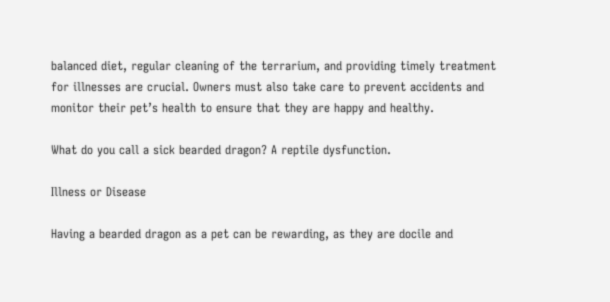balanced diet, regular cleaning of the terrarium, and providing timely treatment for illnesses are crucial. Owners must also take care to prevent accidents and monitor their pet’s health to ensure that they are happy and healthy.

What do you call a sick bearded dragon? A reptile dysfunction.

Illness or Disease

Having a bearded dragon as a pet can be rewarding, as they are docile and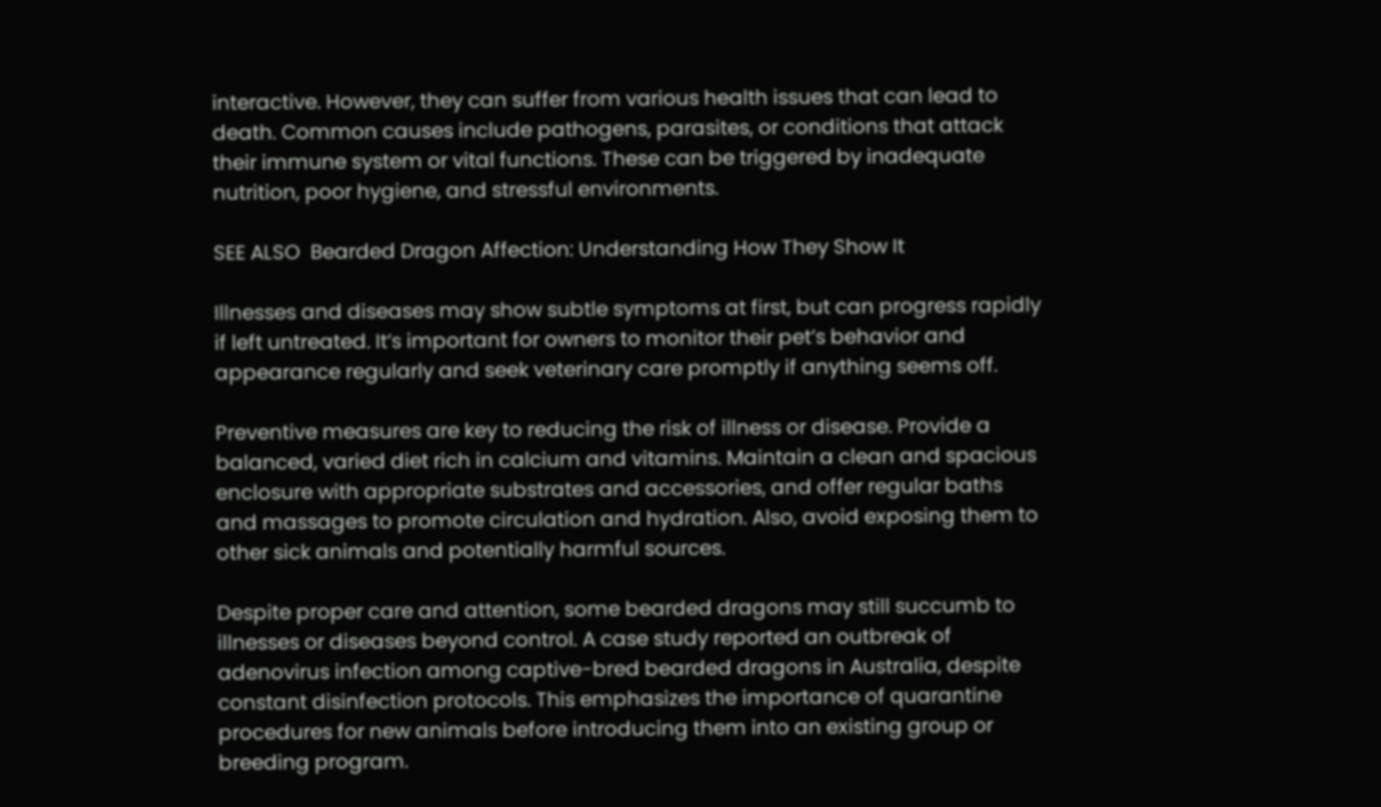interactive. However, they can suffer from various health issues that can lead to death. Common causes include pathogens, parasites, or conditions that attack their immune system or vital functions. These can be triggered by inadequate nutrition, poor hygiene, and stressful environments.

SEE ALSO  Bearded Dragon Affection: Understanding How They Show It

Illnesses and diseases may show subtle symptoms at first, but can progress rapidly if left untreated. It’s important for owners to monitor their pet’s behavior and appearance regularly and seek veterinary care promptly if anything seems off.

Preventive measures are key to reducing the risk of illness or disease. Provide a balanced, varied diet rich in calcium and vitamins. Maintain a clean and spacious enclosure with appropriate substrates and accessories, and offer regular baths and massages to promote circulation and hydration. Also, avoid exposing them to other sick animals and potentially harmful sources.

Despite proper care and attention, some bearded dragons may still succumb to illnesses or diseases beyond control. A case study reported an outbreak of adenovirus infection among captive-bred bearded dragons in Australia, despite constant disinfection protocols. This emphasizes the importance of quarantine procedures for new animals before introducing them into an existing group or breeding program.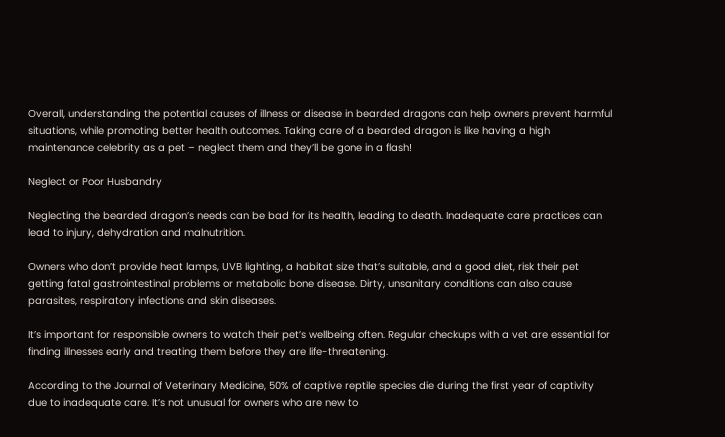Overall, understanding the potential causes of illness or disease in bearded dragons can help owners prevent harmful situations, while promoting better health outcomes. Taking care of a bearded dragon is like having a high maintenance celebrity as a pet – neglect them and they’ll be gone in a flash!

Neglect or Poor Husbandry

Neglecting the bearded dragon’s needs can be bad for its health, leading to death. Inadequate care practices can lead to injury, dehydration and malnutrition.

Owners who don’t provide heat lamps, UVB lighting, a habitat size that’s suitable, and a good diet, risk their pet getting fatal gastrointestinal problems or metabolic bone disease. Dirty, unsanitary conditions can also cause parasites, respiratory infections and skin diseases.

It’s important for responsible owners to watch their pet’s wellbeing often. Regular checkups with a vet are essential for finding illnesses early and treating them before they are life-threatening.

According to the Journal of Veterinary Medicine, 50% of captive reptile species die during the first year of captivity due to inadequate care. It’s not unusual for owners who are new to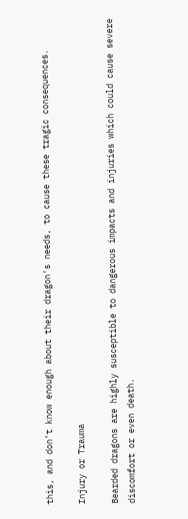this, and don’t know enough about their dragon’s needs, to cause these tragic consequences.

Injury or Trauma

Bearded dragons are highly susceptible to dangerous impacts and injuries which could cause severe discomfort or even death.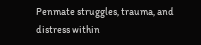Penmate struggles, trauma, and distress within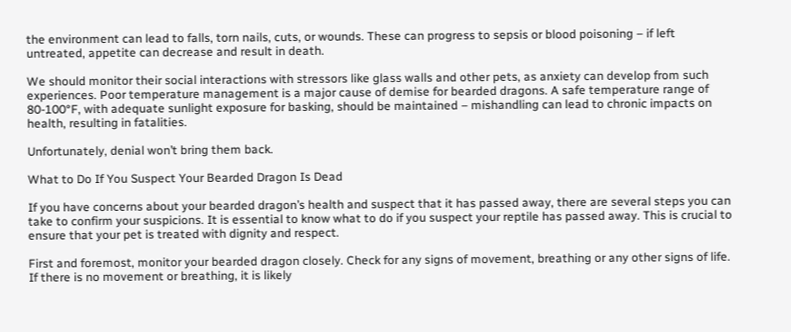the environment can lead to falls, torn nails, cuts, or wounds. These can progress to sepsis or blood poisoning – if left untreated, appetite can decrease and result in death.

We should monitor their social interactions with stressors like glass walls and other pets, as anxiety can develop from such experiences. Poor temperature management is a major cause of demise for bearded dragons. A safe temperature range of 80-100°F, with adequate sunlight exposure for basking, should be maintained – mishandling can lead to chronic impacts on health, resulting in fatalities.

Unfortunately, denial won’t bring them back.

What to Do If You Suspect Your Bearded Dragon Is Dead

If you have concerns about your bearded dragon’s health and suspect that it has passed away, there are several steps you can take to confirm your suspicions. It is essential to know what to do if you suspect your reptile has passed away. This is crucial to ensure that your pet is treated with dignity and respect.

First and foremost, monitor your bearded dragon closely. Check for any signs of movement, breathing or any other signs of life. If there is no movement or breathing, it is likely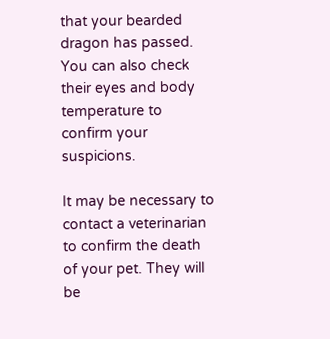that your bearded dragon has passed. You can also check their eyes and body temperature to confirm your suspicions.

It may be necessary to contact a veterinarian to confirm the death of your pet. They will be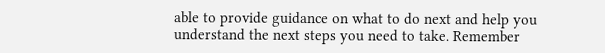able to provide guidance on what to do next and help you understand the next steps you need to take. Remember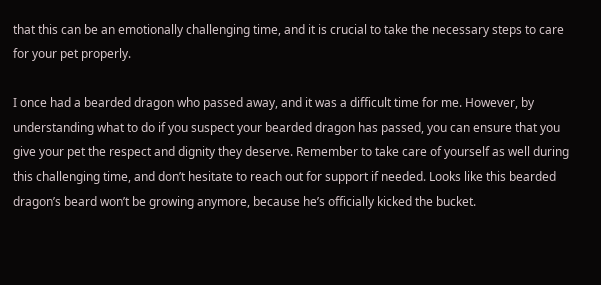that this can be an emotionally challenging time, and it is crucial to take the necessary steps to care for your pet properly.

I once had a bearded dragon who passed away, and it was a difficult time for me. However, by understanding what to do if you suspect your bearded dragon has passed, you can ensure that you give your pet the respect and dignity they deserve. Remember to take care of yourself as well during this challenging time, and don’t hesitate to reach out for support if needed. Looks like this bearded dragon’s beard won’t be growing anymore, because he’s officially kicked the bucket.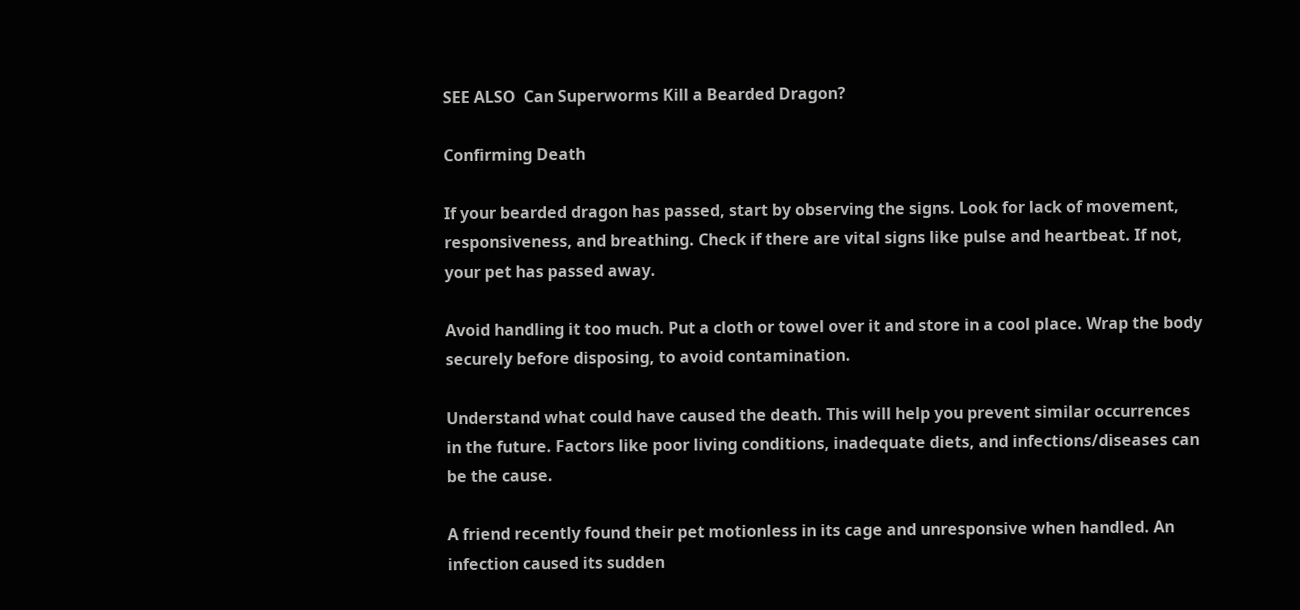SEE ALSO  Can Superworms Kill a Bearded Dragon?

Confirming Death

If your bearded dragon has passed, start by observing the signs. Look for lack of movement, responsiveness, and breathing. Check if there are vital signs like pulse and heartbeat. If not, your pet has passed away.

Avoid handling it too much. Put a cloth or towel over it and store in a cool place. Wrap the body securely before disposing, to avoid contamination.

Understand what could have caused the death. This will help you prevent similar occurrences in the future. Factors like poor living conditions, inadequate diets, and infections/diseases can be the cause.

A friend recently found their pet motionless in its cage and unresponsive when handled. An infection caused its sudden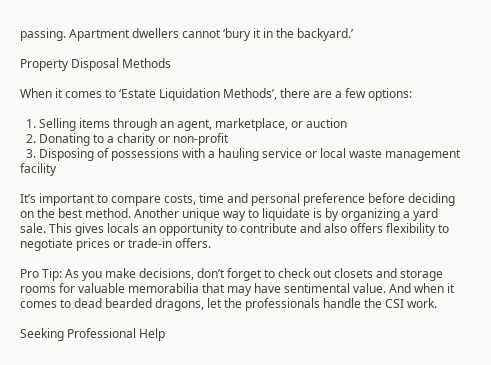passing. Apartment dwellers cannot ‘bury it in the backyard.’

Property Disposal Methods

When it comes to ‘Estate Liquidation Methods’, there are a few options:

  1. Selling items through an agent, marketplace, or auction
  2. Donating to a charity or non-profit
  3. Disposing of possessions with a hauling service or local waste management facility

It’s important to compare costs, time and personal preference before deciding on the best method. Another unique way to liquidate is by organizing a yard sale. This gives locals an opportunity to contribute and also offers flexibility to negotiate prices or trade-in offers.

Pro Tip: As you make decisions, don’t forget to check out closets and storage rooms for valuable memorabilia that may have sentimental value. And when it comes to dead bearded dragons, let the professionals handle the CSI work.

Seeking Professional Help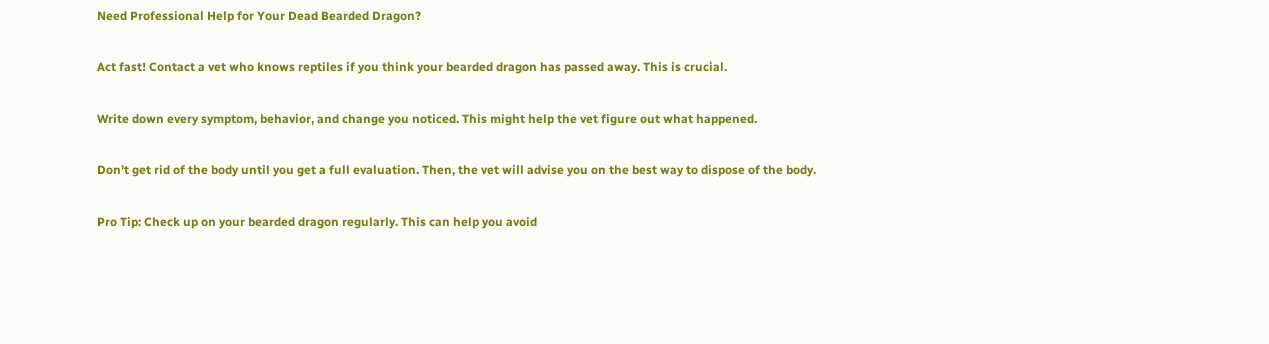Need Professional Help for Your Dead Bearded Dragon?

Act fast! Contact a vet who knows reptiles if you think your bearded dragon has passed away. This is crucial.

Write down every symptom, behavior, and change you noticed. This might help the vet figure out what happened.

Don’t get rid of the body until you get a full evaluation. Then, the vet will advise you on the best way to dispose of the body.

Pro Tip: Check up on your bearded dragon regularly. This can help you avoid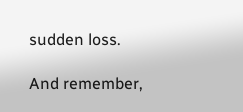sudden loss.

And remember,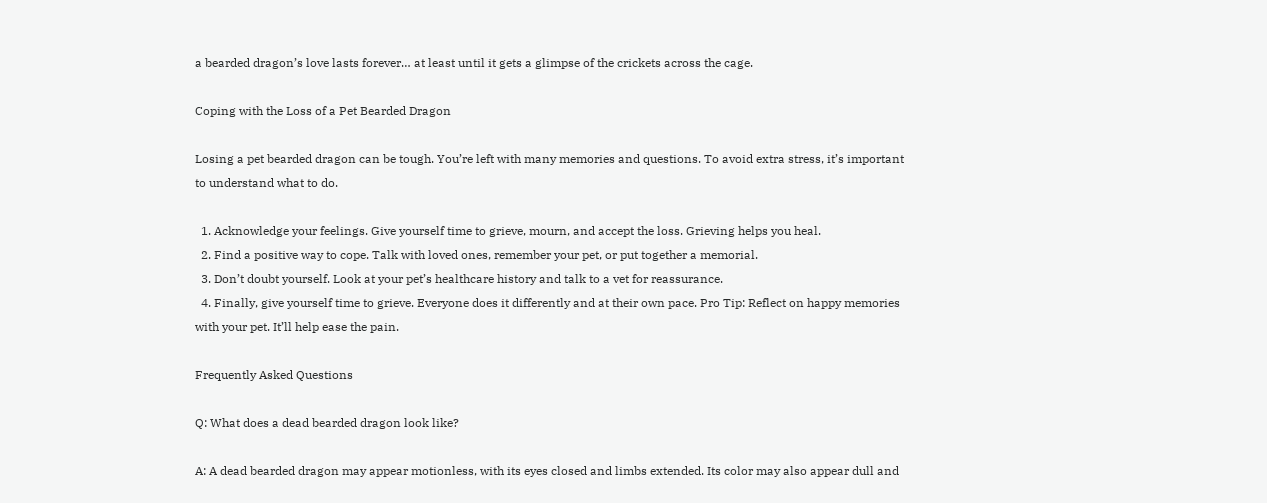a bearded dragon’s love lasts forever… at least until it gets a glimpse of the crickets across the cage.

Coping with the Loss of a Pet Bearded Dragon

Losing a pet bearded dragon can be tough. You’re left with many memories and questions. To avoid extra stress, it’s important to understand what to do.

  1. Acknowledge your feelings. Give yourself time to grieve, mourn, and accept the loss. Grieving helps you heal.
  2. Find a positive way to cope. Talk with loved ones, remember your pet, or put together a memorial.
  3. Don’t doubt yourself. Look at your pet’s healthcare history and talk to a vet for reassurance.
  4. Finally, give yourself time to grieve. Everyone does it differently and at their own pace. Pro Tip: Reflect on happy memories with your pet. It’ll help ease the pain.

Frequently Asked Questions

Q: What does a dead bearded dragon look like?

A: A dead bearded dragon may appear motionless, with its eyes closed and limbs extended. Its color may also appear dull and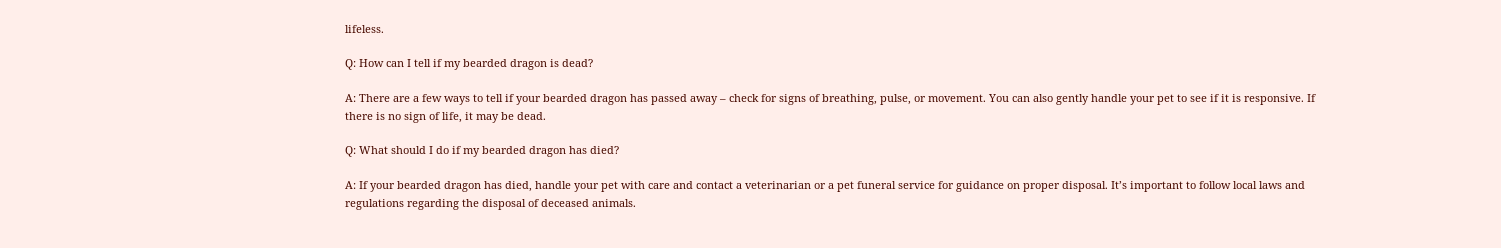lifeless.

Q: How can I tell if my bearded dragon is dead?

A: There are a few ways to tell if your bearded dragon has passed away – check for signs of breathing, pulse, or movement. You can also gently handle your pet to see if it is responsive. If there is no sign of life, it may be dead.

Q: What should I do if my bearded dragon has died?

A: If your bearded dragon has died, handle your pet with care and contact a veterinarian or a pet funeral service for guidance on proper disposal. It’s important to follow local laws and regulations regarding the disposal of deceased animals.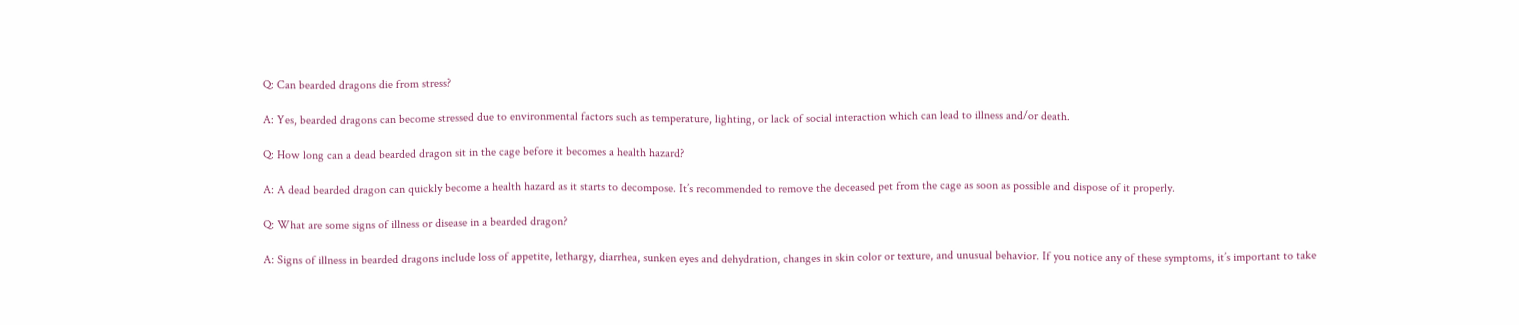Q: Can bearded dragons die from stress?

A: Yes, bearded dragons can become stressed due to environmental factors such as temperature, lighting, or lack of social interaction which can lead to illness and/or death.

Q: How long can a dead bearded dragon sit in the cage before it becomes a health hazard?

A: A dead bearded dragon can quickly become a health hazard as it starts to decompose. It’s recommended to remove the deceased pet from the cage as soon as possible and dispose of it properly.

Q: What are some signs of illness or disease in a bearded dragon?

A: Signs of illness in bearded dragons include loss of appetite, lethargy, diarrhea, sunken eyes and dehydration, changes in skin color or texture, and unusual behavior. If you notice any of these symptoms, it’s important to take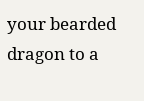your bearded dragon to a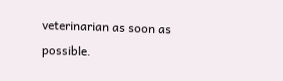veterinarian as soon as possible.